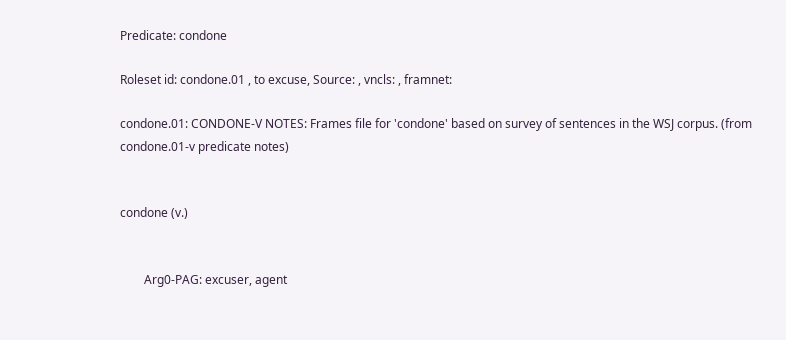Predicate: condone

Roleset id: condone.01 , to excuse, Source: , vncls: , framnet:

condone.01: CONDONE-V NOTES: Frames file for 'condone' based on survey of sentences in the WSJ corpus. (from condone.01-v predicate notes)


condone (v.)


        Arg0-PAG: excuser, agent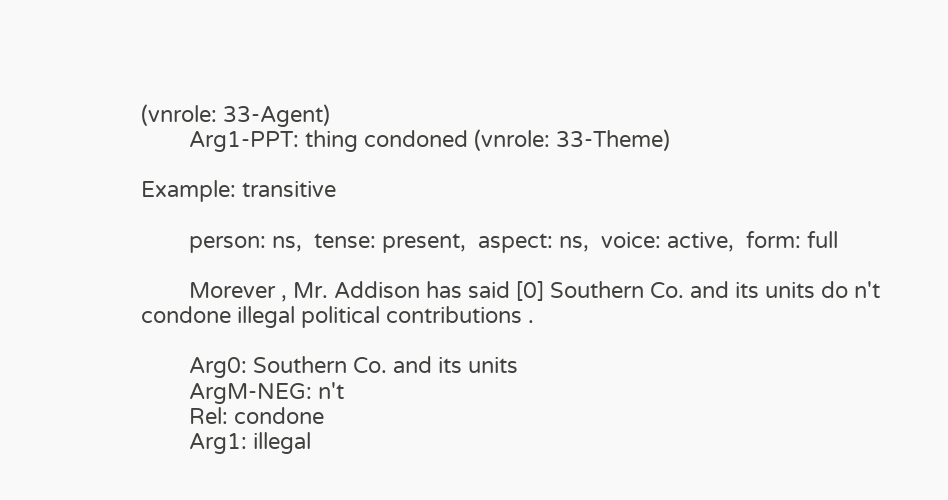(vnrole: 33-Agent)
        Arg1-PPT: thing condoned (vnrole: 33-Theme)

Example: transitive

        person: ns,  tense: present,  aspect: ns,  voice: active,  form: full

        Morever , Mr. Addison has said [0] Southern Co. and its units do n't condone illegal political contributions .

        Arg0: Southern Co. and its units
        ArgM-NEG: n't
        Rel: condone
        Arg1: illegal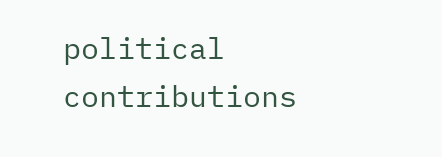political contributions